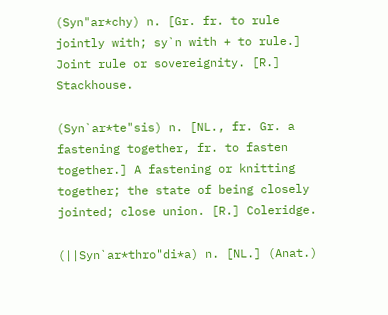(Syn"ar*chy) n. [Gr. fr. to rule jointly with; sy`n with + to rule.] Joint rule or sovereignity. [R.] Stackhouse.

(Syn`ar*te"sis) n. [NL., fr. Gr. a fastening together, fr. to fasten together.] A fastening or knitting together; the state of being closely jointed; close union. [R.] Coleridge.

(||Syn`ar*thro"di*a) n. [NL.] (Anat.)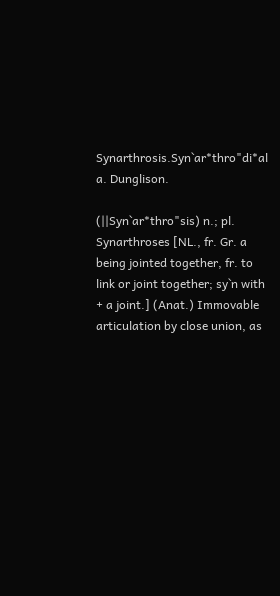Synarthrosis.Syn`ar*thro"di*al a. Dunglison.

(||Syn`ar*thro"sis) n.; pl. Synarthroses [NL., fr. Gr. a being jointed together, fr. to link or joint together; sy`n with + a joint.] (Anat.) Immovable articulation by close union, as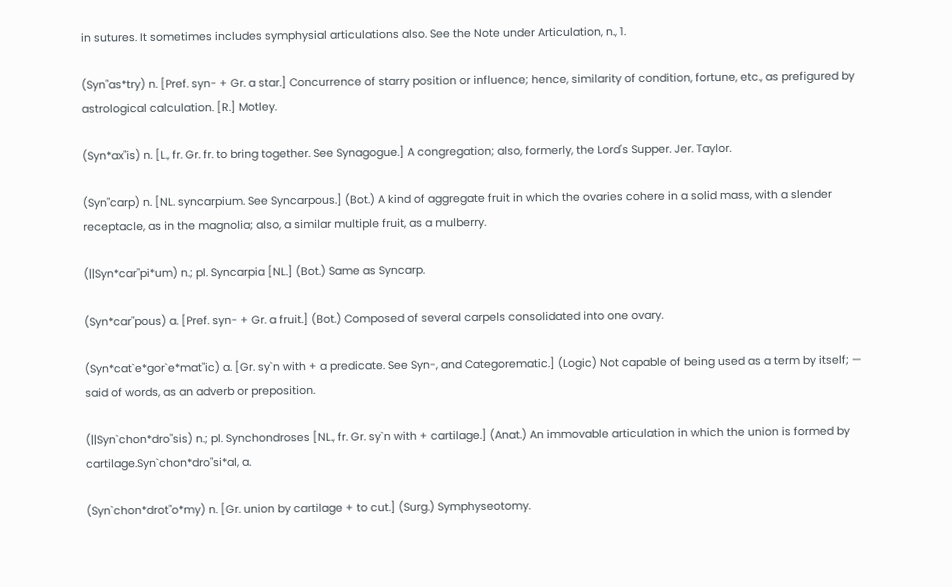in sutures. It sometimes includes symphysial articulations also. See the Note under Articulation, n., 1.

(Syn"as*try) n. [Pref. syn- + Gr. a star.] Concurrence of starry position or influence; hence, similarity of condition, fortune, etc., as prefigured by astrological calculation. [R.] Motley.

(Syn*ax"is) n. [L., fr. Gr. fr. to bring together. See Synagogue.] A congregation; also, formerly, the Lord's Supper. Jer. Taylor.

(Syn"carp) n. [NL. syncarpium. See Syncarpous.] (Bot.) A kind of aggregate fruit in which the ovaries cohere in a solid mass, with a slender receptacle, as in the magnolia; also, a similar multiple fruit, as a mulberry.

(||Syn*car"pi*um) n.; pl. Syncarpia [NL.] (Bot.) Same as Syncarp.

(Syn*car"pous) a. [Pref. syn- + Gr. a fruit.] (Bot.) Composed of several carpels consolidated into one ovary.

(Syn*cat`e*gor`e*mat"ic) a. [Gr. sy`n with + a predicate. See Syn-, and Categorematic.] (Logic) Not capable of being used as a term by itself; — said of words, as an adverb or preposition.

(||Syn`chon*dro"sis) n.; pl. Synchondroses [NL., fr. Gr. sy`n with + cartilage.] (Anat.) An immovable articulation in which the union is formed by cartilage.Syn`chon*dro"si*al, a.

(Syn`chon*drot"o*my) n. [Gr. union by cartilage + to cut.] (Surg.) Symphyseotomy.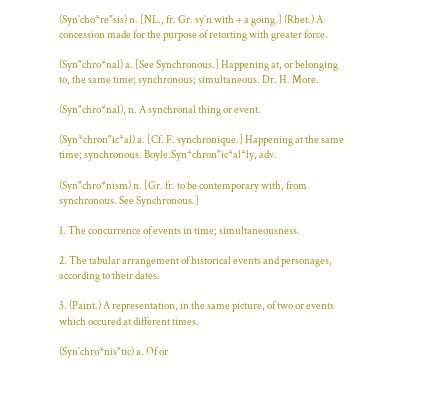(Syn`cho*re"sis) n. [NL., fr. Gr. sy`n with + a going.] (Rhet.) A concession made for the purpose of retorting with greater force.

(Syn"chro*nal) a. [See Synchronous.] Happening at, or belonging to, the same time; synchronous; simultaneous. Dr. H. More.

(Syn"chro*nal), n. A synchronal thing or event.

(Syn*chron"ic*al) a. [Cf. F. synchronique.] Happening at the same time; synchronous. Boyle.Syn*chron"ic*al*ly, adv.

(Syn"chro*nism) n. [Gr. fr. to be contemporary with, from synchronous. See Synchronous.]

1. The concurrence of events in time; simultaneousness.

2. The tabular arrangement of historical events and personages, according to their dates.

3. (Paint.) A representation, in the same picture, of two or events which occured at different times.

(Syn`chro*nis"tic) a. Of or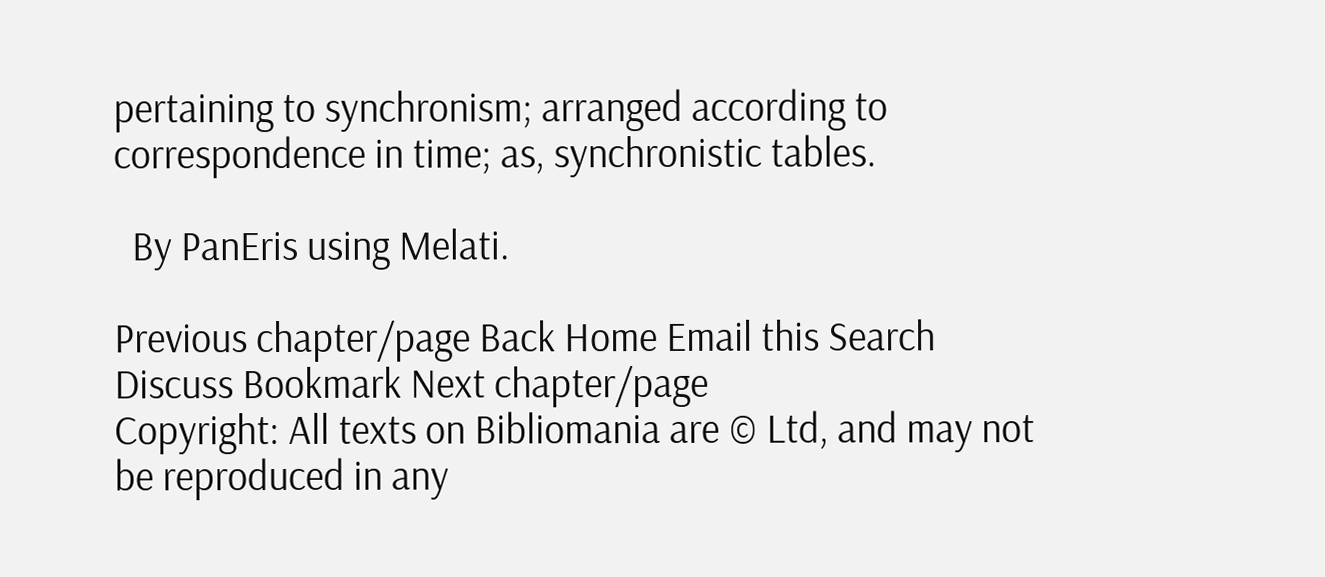pertaining to synchronism; arranged according to correspondence in time; as, synchronistic tables.

  By PanEris using Melati.

Previous chapter/page Back Home Email this Search Discuss Bookmark Next chapter/page
Copyright: All texts on Bibliomania are © Ltd, and may not be reproduced in any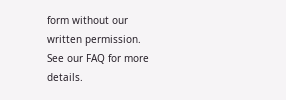form without our written permission.
See our FAQ for more details.